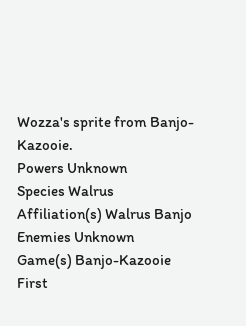Wozza's sprite from Banjo-Kazooie.
Powers Unknown
Species Walrus
Affiliation(s) Walrus Banjo
Enemies Unknown
Game(s) Banjo-Kazooie
First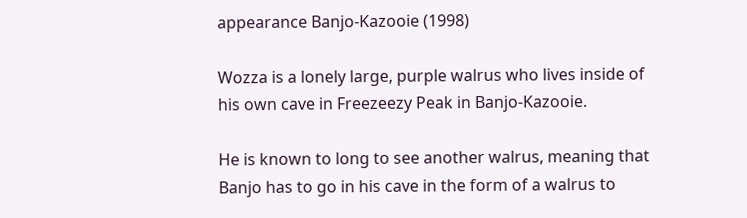appearance Banjo-Kazooie (1998)

Wozza is a lonely large, purple walrus who lives inside of his own cave in Freezeezy Peak in Banjo-Kazooie.

He is known to long to see another walrus, meaning that Banjo has to go in his cave in the form of a walrus to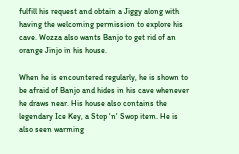fulfill his request and obtain a Jiggy along with having the welcoming permission to explore his cave. Wozza also wants Banjo to get rid of an orange Jinjo in his house.

When he is encountered regularly, he is shown to be afraid of Banjo and hides in his cave whenever he draws near. His house also contains the legendary Ice Key, a Stop 'n' Swop item. He is also seen warming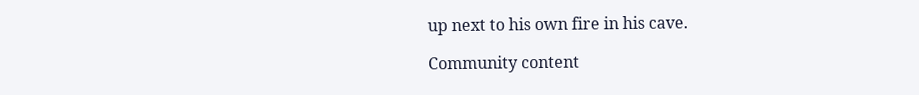up next to his own fire in his cave.

Community content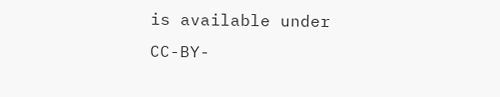is available under CC-BY-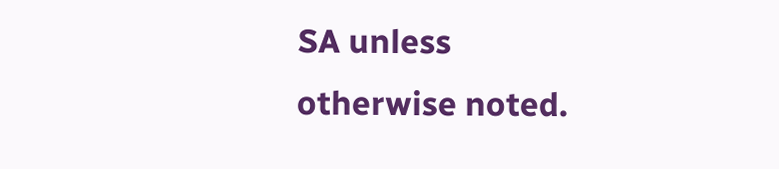SA unless otherwise noted.